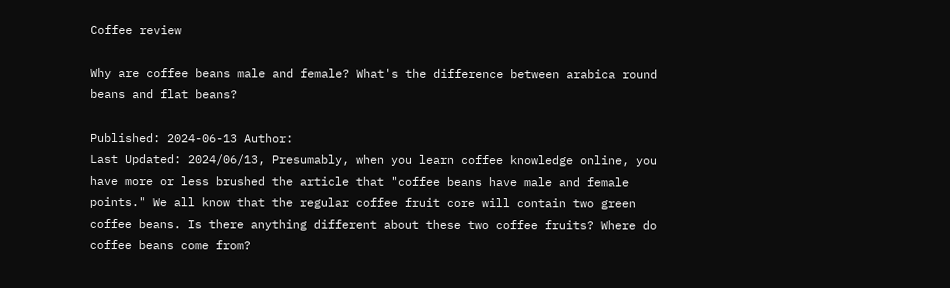Coffee review

Why are coffee beans male and female? What's the difference between arabica round beans and flat beans?

Published: 2024-06-13 Author:
Last Updated: 2024/06/13, Presumably, when you learn coffee knowledge online, you have more or less brushed the article that "coffee beans have male and female points." We all know that the regular coffee fruit core will contain two green coffee beans. Is there anything different about these two coffee fruits? Where do coffee beans come from?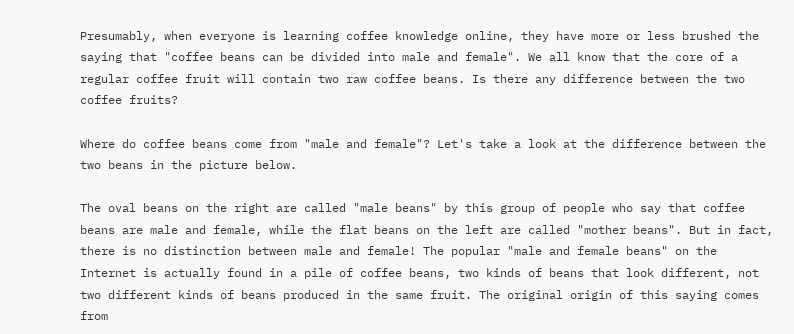Presumably, when everyone is learning coffee knowledge online, they have more or less brushed the saying that "coffee beans can be divided into male and female". We all know that the core of a regular coffee fruit will contain two raw coffee beans. Is there any difference between the two coffee fruits?

Where do coffee beans come from "male and female"? Let's take a look at the difference between the two beans in the picture below.

The oval beans on the right are called "male beans" by this group of people who say that coffee beans are male and female, while the flat beans on the left are called "mother beans". But in fact, there is no distinction between male and female! The popular "male and female beans" on the Internet is actually found in a pile of coffee beans, two kinds of beans that look different, not two different kinds of beans produced in the same fruit. The original origin of this saying comes from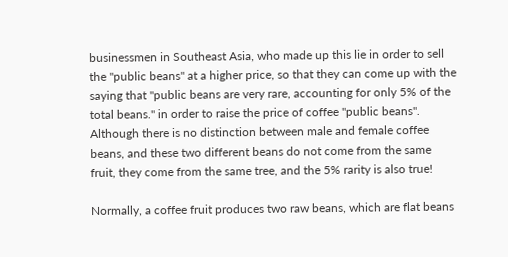businessmen in Southeast Asia, who made up this lie in order to sell the "public beans" at a higher price, so that they can come up with the saying that "public beans are very rare, accounting for only 5% of the total beans." in order to raise the price of coffee "public beans". Although there is no distinction between male and female coffee beans, and these two different beans do not come from the same fruit, they come from the same tree, and the 5% rarity is also true!

Normally, a coffee fruit produces two raw beans, which are flat beans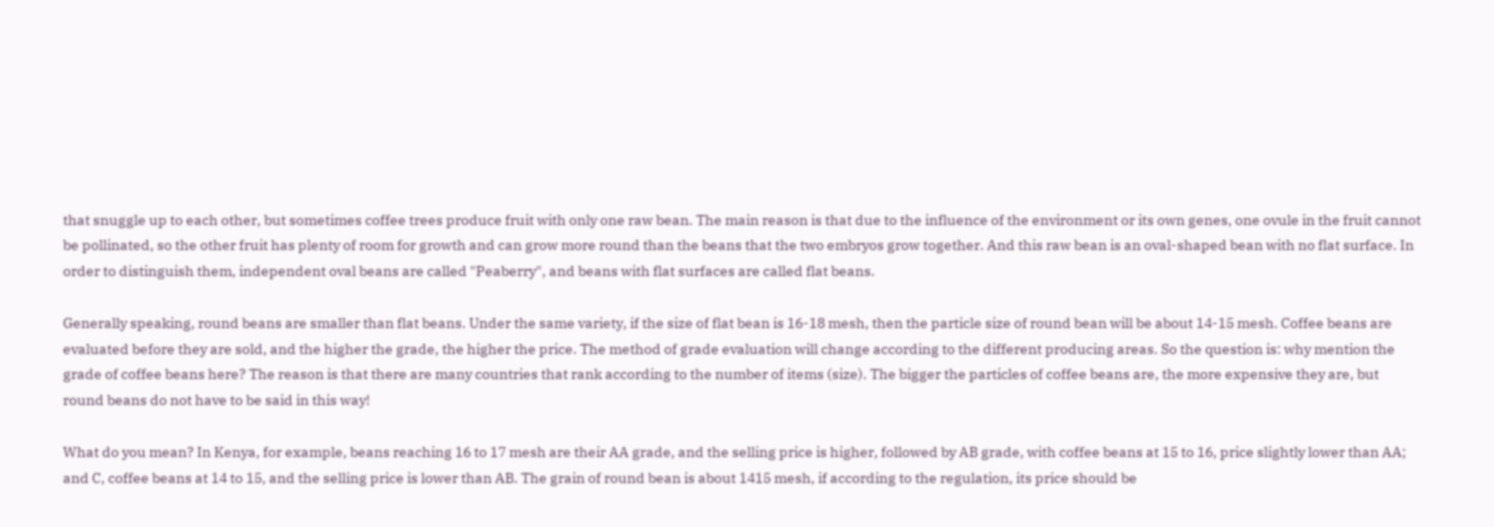that snuggle up to each other, but sometimes coffee trees produce fruit with only one raw bean. The main reason is that due to the influence of the environment or its own genes, one ovule in the fruit cannot be pollinated, so the other fruit has plenty of room for growth and can grow more round than the beans that the two embryos grow together. And this raw bean is an oval-shaped bean with no flat surface. In order to distinguish them, independent oval beans are called "Peaberry", and beans with flat surfaces are called flat beans.

Generally speaking, round beans are smaller than flat beans. Under the same variety, if the size of flat bean is 16-18 mesh, then the particle size of round bean will be about 14-15 mesh. Coffee beans are evaluated before they are sold, and the higher the grade, the higher the price. The method of grade evaluation will change according to the different producing areas. So the question is: why mention the grade of coffee beans here? The reason is that there are many countries that rank according to the number of items (size). The bigger the particles of coffee beans are, the more expensive they are, but round beans do not have to be said in this way!

What do you mean? In Kenya, for example, beans reaching 16 to 17 mesh are their AA grade, and the selling price is higher, followed by AB grade, with coffee beans at 15 to 16, price slightly lower than AA; and C, coffee beans at 14 to 15, and the selling price is lower than AB. The grain of round bean is about 1415 mesh, if according to the regulation, its price should be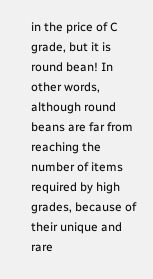in the price of C grade, but it is round bean! In other words, although round beans are far from reaching the number of items required by high grades, because of their unique and rare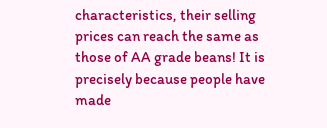characteristics, their selling prices can reach the same as those of AA grade beans! It is precisely because people have made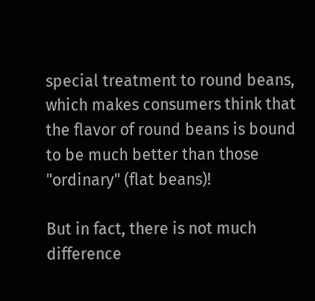special treatment to round beans, which makes consumers think that the flavor of round beans is bound to be much better than those "ordinary" (flat beans)!

But in fact, there is not much difference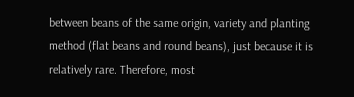between beans of the same origin, variety and planting method (flat beans and round beans), just because it is relatively rare. Therefore, most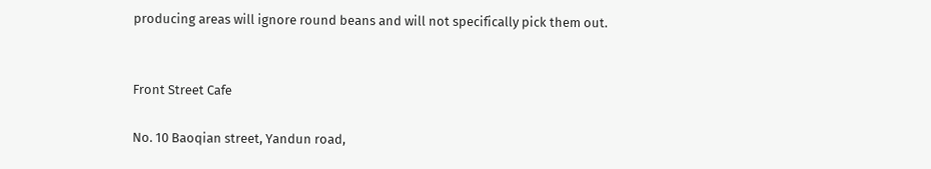producing areas will ignore round beans and will not specifically pick them out.


Front Street Cafe

No. 10 Baoqian street, Yandun road,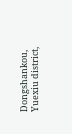Dongshankou, Yuexiu district,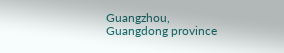Guangzhou, Guangdong province